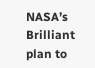NASA’s Brilliant plan to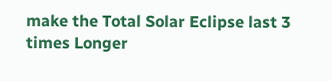make the Total Solar Eclipse last 3 times Longer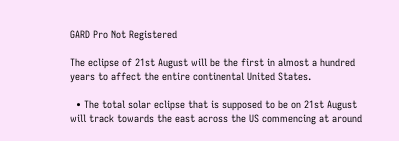GARD Pro Not Registered

The eclipse of 21st August will be the first in almost a hundred years to affect the entire continental United States.

  • The total solar eclipse that is supposed to be on 21st August will track towards the east across the US commencing at around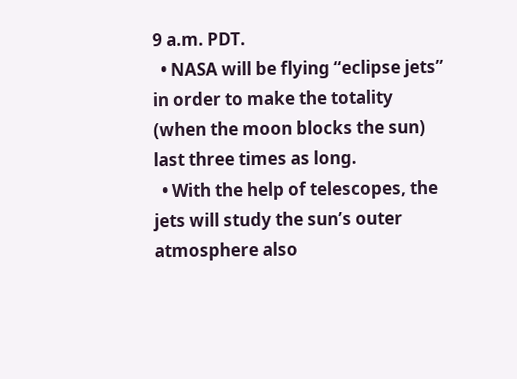9 a.m. PDT.
  • NASA will be flying “eclipse jets” in order to make the totality (when the moon blocks the sun) last three times as long.
  • With the help of telescopes, the jets will study the sun’s outer atmosphere also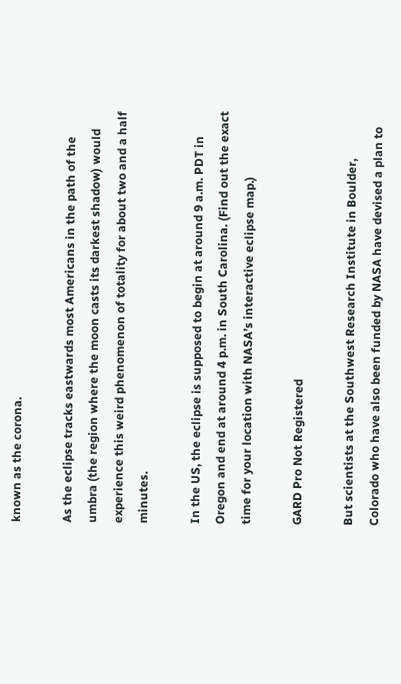known as the corona.

As the eclipse tracks eastwards most Americans in the path of the umbra (the region where the moon casts its darkest shadow) would experience this weird phenomenon of totality for about two and a half minutes.

In the US, the eclipse is supposed to begin at around 9 a.m. PDT in Oregon and end at around 4 p.m. in South Carolina. (Find out the exact time for your location with NASA’s interactive eclipse map.)

GARD Pro Not Registered

But scientists at the Southwest Research Institute in Boulder, Colorado who have also been funded by NASA have devised a plan to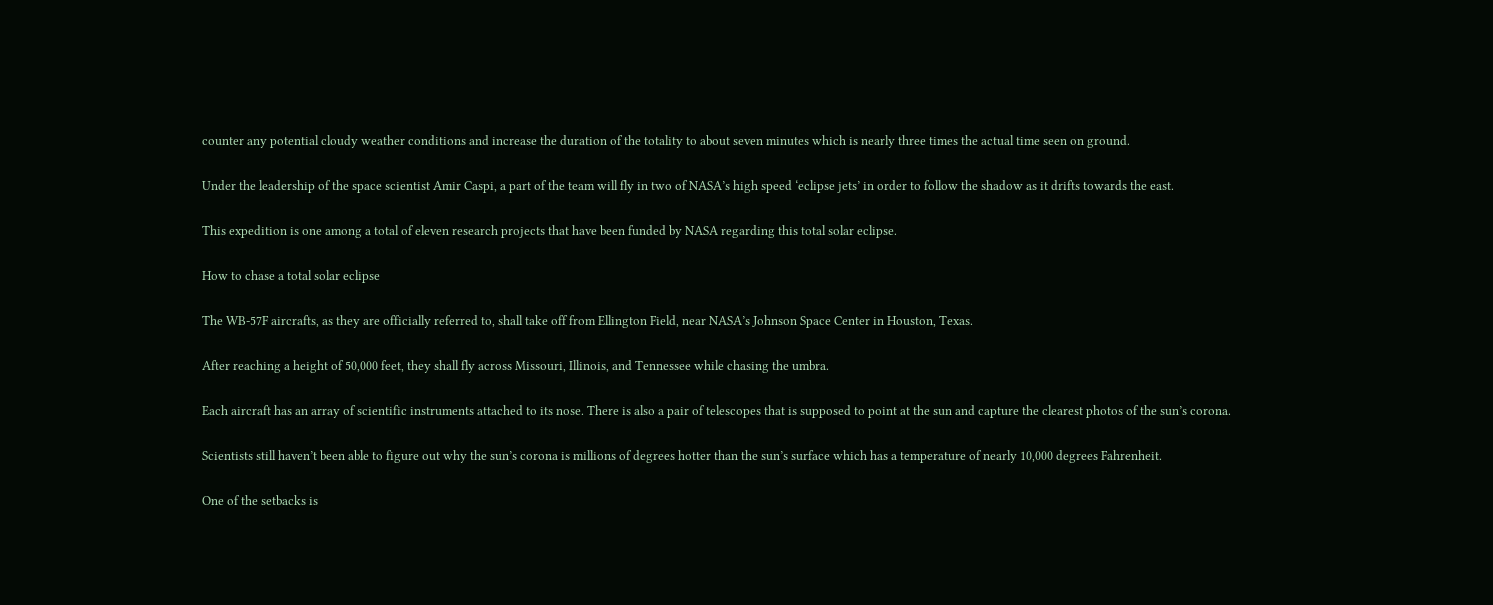counter any potential cloudy weather conditions and increase the duration of the totality to about seven minutes which is nearly three times the actual time seen on ground.

Under the leadership of the space scientist Amir Caspi, a part of the team will fly in two of NASA’s high speed ‘eclipse jets’ in order to follow the shadow as it drifts towards the east.

This expedition is one among a total of eleven research projects that have been funded by NASA regarding this total solar eclipse.

How to chase a total solar eclipse

The WB-57F aircrafts, as they are officially referred to, shall take off from Ellington Field, near NASA’s Johnson Space Center in Houston, Texas.

After reaching a height of 50,000 feet, they shall fly across Missouri, Illinois, and Tennessee while chasing the umbra.

Each aircraft has an array of scientific instruments attached to its nose. There is also a pair of telescopes that is supposed to point at the sun and capture the clearest photos of the sun’s corona.

Scientists still haven’t been able to figure out why the sun’s corona is millions of degrees hotter than the sun’s surface which has a temperature of nearly 10,000 degrees Fahrenheit.

One of the setbacks is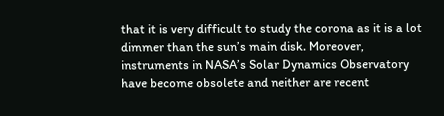that it is very difficult to study the corona as it is a lot dimmer than the sun’s main disk. Moreover, instruments in NASA’s Solar Dynamics Observatory have become obsolete and neither are recent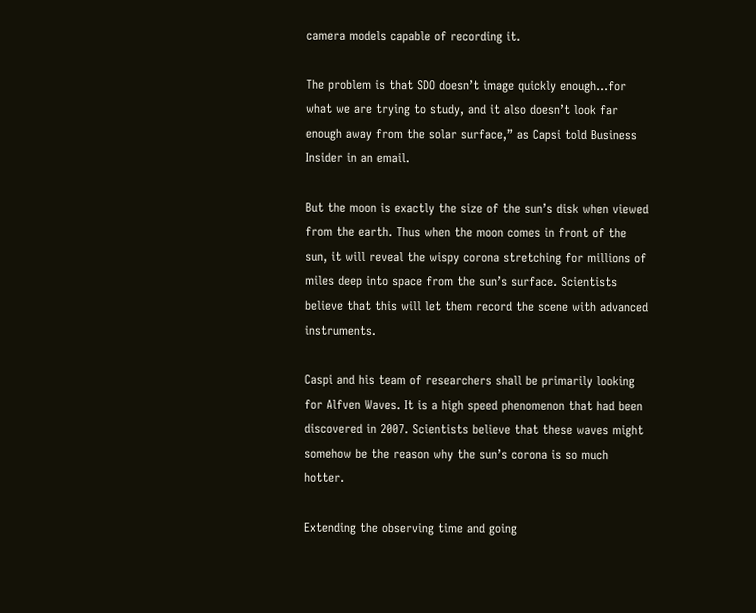camera models capable of recording it.

The problem is that SDO doesn’t image quickly enough…for what we are trying to study, and it also doesn’t look far enough away from the solar surface,” as Capsi told Business Insider in an email.

But the moon is exactly the size of the sun’s disk when viewed from the earth. Thus when the moon comes in front of the sun, it will reveal the wispy corona stretching for millions of miles deep into space from the sun’s surface. Scientists believe that this will let them record the scene with advanced instruments.

Caspi and his team of researchers shall be primarily looking for Alfven Waves. It is a high speed phenomenon that had been discovered in 2007. Scientists believe that these waves might somehow be the reason why the sun’s corona is so much hotter.

Extending the observing time and going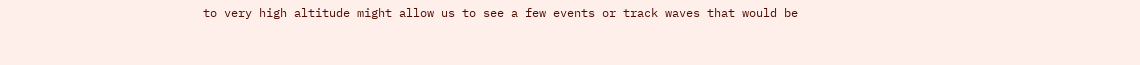to very high altitude might allow us to see a few events or track waves that would be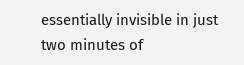essentially invisible in just two minutes of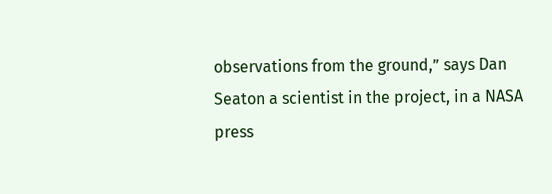observations from the ground,” says Dan Seaton a scientist in the project, in a NASA press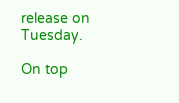release on Tuesday.

On top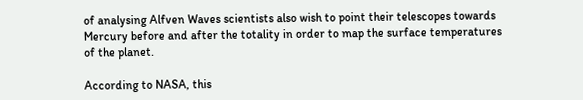of analysing Alfven Waves scientists also wish to point their telescopes towards Mercury before and after the totality in order to map the surface temperatures of the planet.

According to NASA, this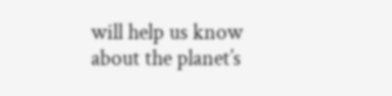will help us know about the planet’s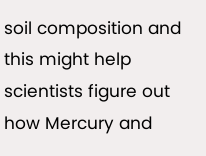soil composition and this might help scientists figure out how Mercury and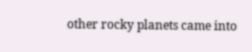other rocky planets came into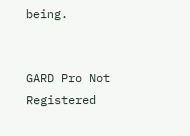being.


GARD Pro Not Registered